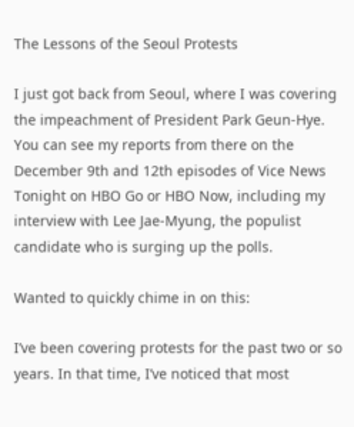The Lessons of the Seoul Protests

I just got back from Seoul, where I was covering the impeachment of President Park Geun-Hye. You can see my reports from there on the December 9th and 12th episodes of Vice News Tonight on HBO Go or HBO Now, including my interview with Lee Jae-Myung, the populist candidate who is surging up the polls.

Wanted to quickly chime in on this:

I’ve been covering protests for the past two or so years. In that time, I’ve noticed that most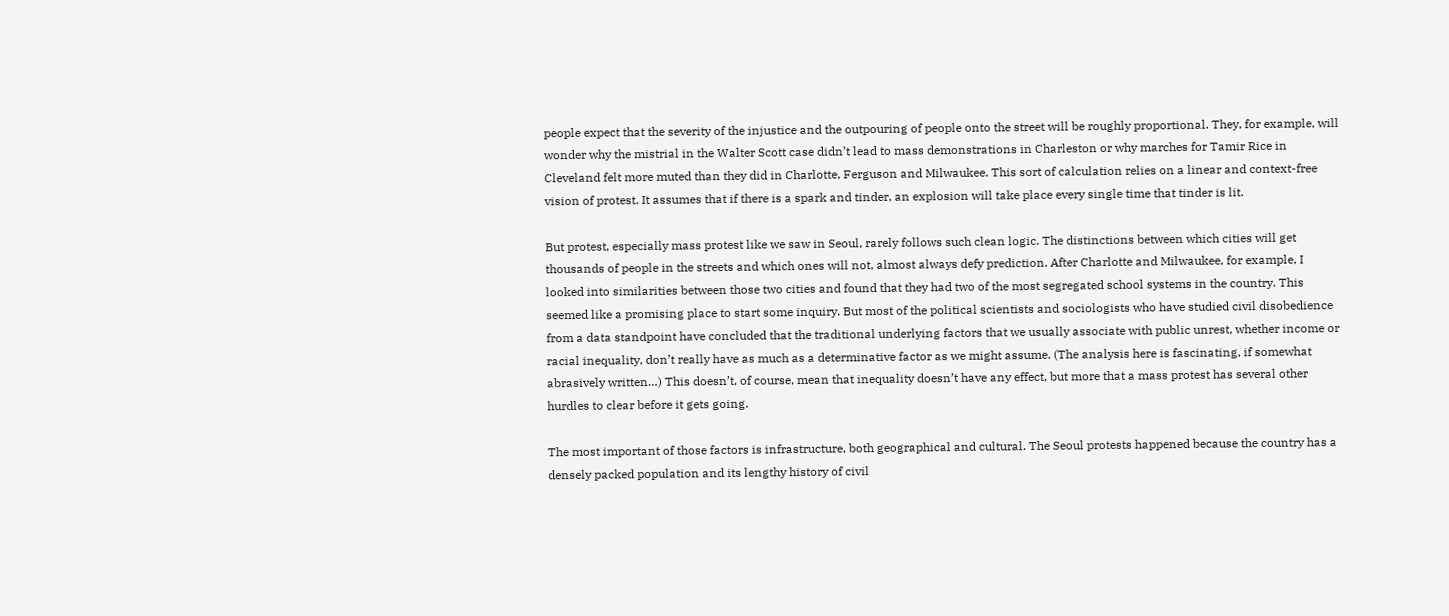people expect that the severity of the injustice and the outpouring of people onto the street will be roughly proportional. They, for example, will wonder why the mistrial in the Walter Scott case didn’t lead to mass demonstrations in Charleston or why marches for Tamir Rice in Cleveland felt more muted than they did in Charlotte, Ferguson and Milwaukee. This sort of calculation relies on a linear and context-free vision of protest. It assumes that if there is a spark and tinder, an explosion will take place every single time that tinder is lit.

But protest, especially mass protest like we saw in Seoul, rarely follows such clean logic. The distinctions between which cities will get thousands of people in the streets and which ones will not, almost always defy prediction. After Charlotte and Milwaukee, for example, I looked into similarities between those two cities and found that they had two of the most segregated school systems in the country. This seemed like a promising place to start some inquiry. But most of the political scientists and sociologists who have studied civil disobedience from a data standpoint have concluded that the traditional underlying factors that we usually associate with public unrest, whether income or racial inequality, don’t really have as much as a determinative factor as we might assume. (The analysis here is fascinating, if somewhat abrasively written…) This doesn’t, of course, mean that inequality doesn’t have any effect, but more that a mass protest has several other hurdles to clear before it gets going.

The most important of those factors is infrastructure, both geographical and cultural. The Seoul protests happened because the country has a densely packed population and its lengthy history of civil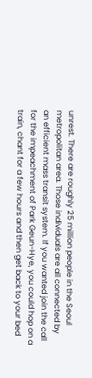unrest. There are roughly 25 million people in the Seoul metropolitan area. Those individuals are all connected by an efficient mass transit system. If you wanted join the call for the impeachment of Park Geun-Hye, you could hop on a train, chant for a few hours and then get back to your bed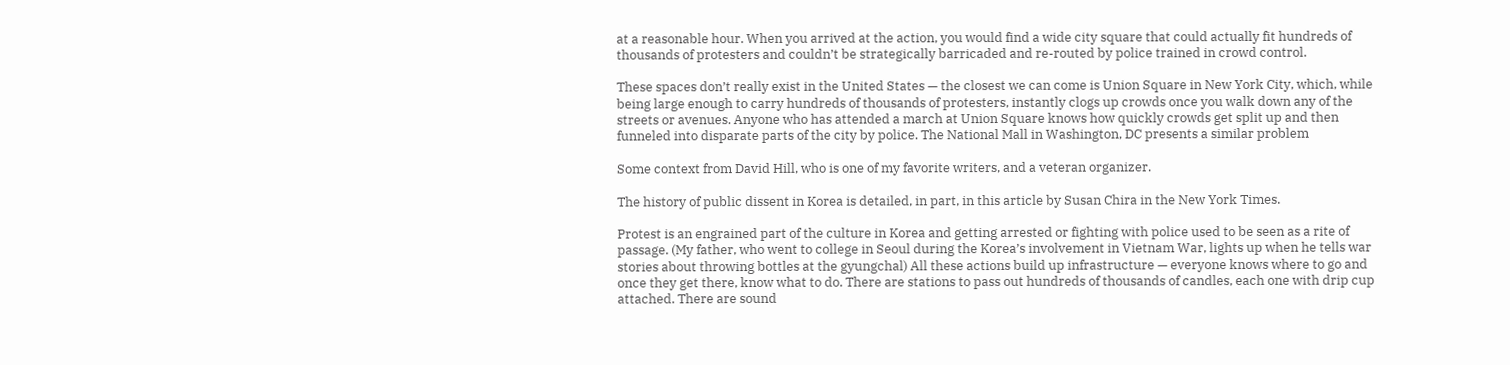at a reasonable hour. When you arrived at the action, you would find a wide city square that could actually fit hundreds of thousands of protesters and couldn’t be strategically barricaded and re-routed by police trained in crowd control.

These spaces don’t really exist in the United States — the closest we can come is Union Square in New York City, which, while being large enough to carry hundreds of thousands of protesters, instantly clogs up crowds once you walk down any of the streets or avenues. Anyone who has attended a march at Union Square knows how quickly crowds get split up and then funneled into disparate parts of the city by police. The National Mall in Washington, DC presents a similar problem

Some context from David Hill, who is one of my favorite writers, and a veteran organizer.

The history of public dissent in Korea is detailed, in part, in this article by Susan Chira in the New York Times.

Protest is an engrained part of the culture in Korea and getting arrested or fighting with police used to be seen as a rite of passage. (My father, who went to college in Seoul during the Korea’s involvement in Vietnam War, lights up when he tells war stories about throwing bottles at the gyungchal) All these actions build up infrastructure — everyone knows where to go and once they get there, know what to do. There are stations to pass out hundreds of thousands of candles, each one with drip cup attached. There are sound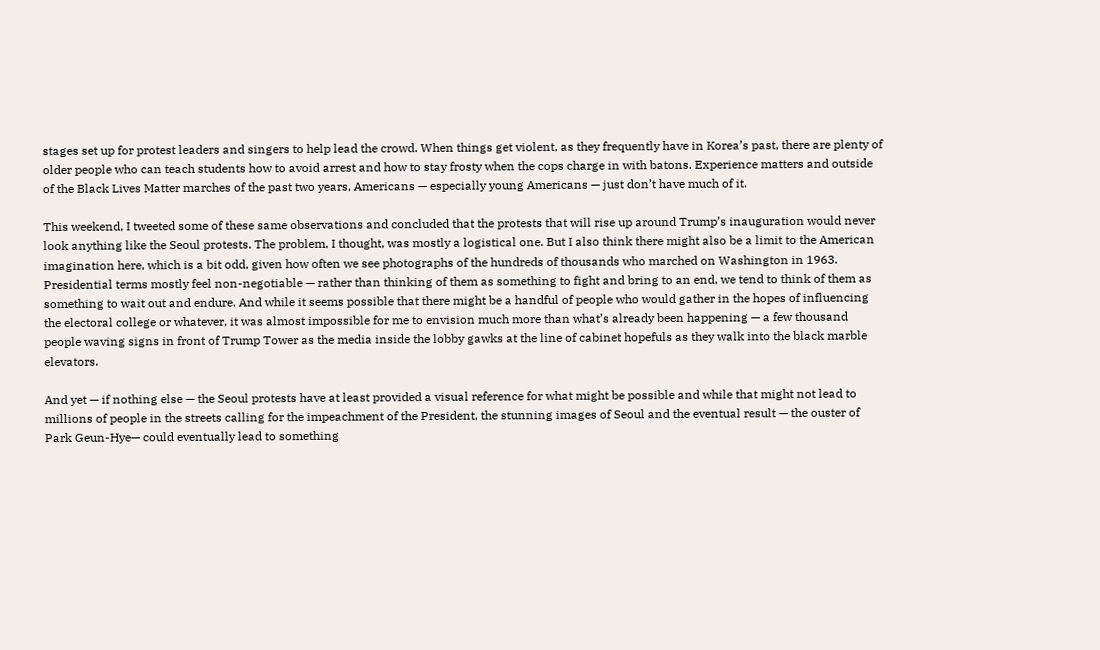stages set up for protest leaders and singers to help lead the crowd. When things get violent, as they frequently have in Korea’s past, there are plenty of older people who can teach students how to avoid arrest and how to stay frosty when the cops charge in with batons. Experience matters and outside of the Black Lives Matter marches of the past two years, Americans — especially young Americans — just don’t have much of it.

This weekend, I tweeted some of these same observations and concluded that the protests that will rise up around Trump’s inauguration would never look anything like the Seoul protests. The problem, I thought, was mostly a logistical one. But I also think there might also be a limit to the American imagination here, which is a bit odd, given how often we see photographs of the hundreds of thousands who marched on Washington in 1963. Presidential terms mostly feel non-negotiable — rather than thinking of them as something to fight and bring to an end, we tend to think of them as something to wait out and endure. And while it seems possible that there might be a handful of people who would gather in the hopes of influencing the electoral college or whatever, it was almost impossible for me to envision much more than what’s already been happening — a few thousand people waving signs in front of Trump Tower as the media inside the lobby gawks at the line of cabinet hopefuls as they walk into the black marble elevators.

And yet — if nothing else — the Seoul protests have at least provided a visual reference for what might be possible and while that might not lead to millions of people in the streets calling for the impeachment of the President, the stunning images of Seoul and the eventual result — the ouster of Park Geun-Hye— could eventually lead to something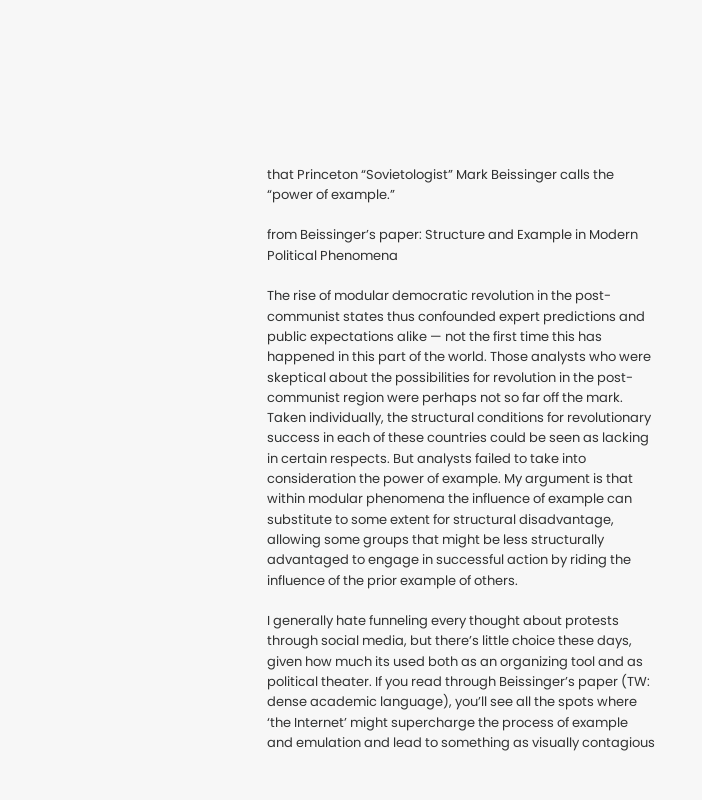that Princeton “Sovietologist” Mark Beissinger calls the “power of example.”

from Beissinger’s paper: Structure and Example in Modern Political Phenomena

The rise of modular democratic revolution in the post-communist states thus confounded expert predictions and public expectations alike — not the first time this has happened in this part of the world. Those analysts who were skeptical about the possibilities for revolution in the post-communist region were perhaps not so far off the mark. Taken individually, the structural conditions for revolutionary success in each of these countries could be seen as lacking in certain respects. But analysts failed to take into consideration the power of example. My argument is that within modular phenomena the influence of example can substitute to some extent for structural disadvantage, allowing some groups that might be less structurally advantaged to engage in successful action by riding the influence of the prior example of others.

I generally hate funneling every thought about protests through social media, but there’s little choice these days, given how much its used both as an organizing tool and as political theater. If you read through Beissinger’s paper (TW: dense academic language), you’ll see all the spots where ‘the Internet’ might supercharge the process of example and emulation and lead to something as visually contagious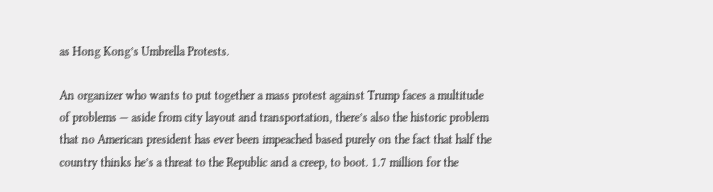as Hong Kong’s Umbrella Protests.

An organizer who wants to put together a mass protest against Trump faces a multitude of problems — aside from city layout and transportation, there’s also the historic problem that no American president has ever been impeached based purely on the fact that half the country thinks he’s a threat to the Republic and a creep, to boot. 1.7 million for the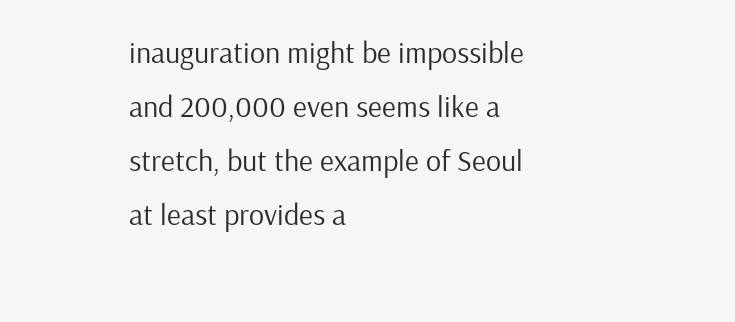inauguration might be impossible and 200,000 even seems like a stretch, but the example of Seoul at least provides a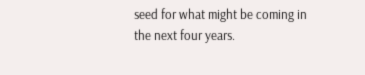seed for what might be coming in the next four years.